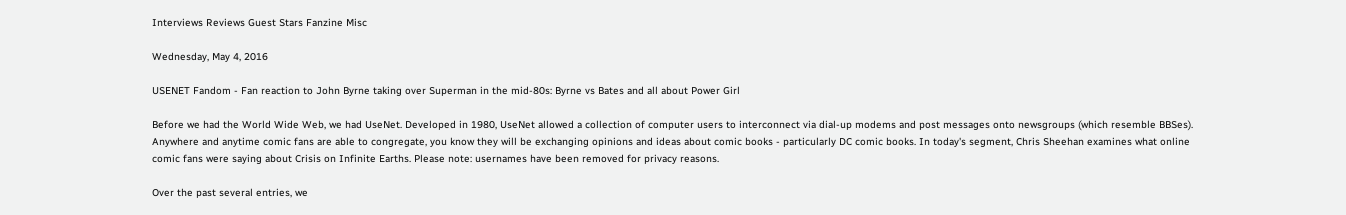Interviews Reviews Guest Stars Fanzine Misc

Wednesday, May 4, 2016

USENET Fandom - Fan reaction to John Byrne taking over Superman in the mid-80s: Byrne vs Bates and all about Power Girl

Before we had the World Wide Web, we had UseNet. Developed in 1980, UseNet allowed a collection of computer users to interconnect via dial-up modems and post messages onto newsgroups (which resemble BBSes). Anywhere and anytime comic fans are able to congregate, you know they will be exchanging opinions and ideas about comic books - particularly DC comic books. In today's segment, Chris Sheehan examines what online comic fans were saying about Crisis on Infinite Earths. Please note: usernames have been removed for privacy reasons.

Over the past several entries, we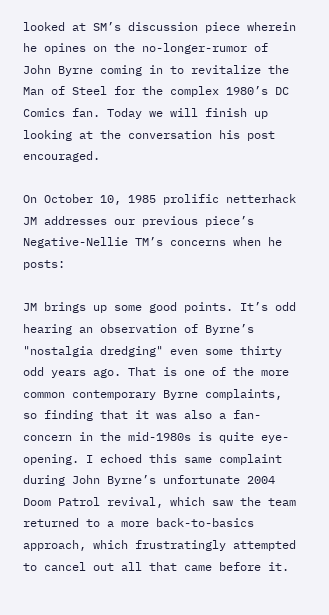looked at SM’s discussion piece wherein he opines on the no-longer-rumor of John Byrne coming in to revitalize the Man of Steel for the complex 1980’s DC Comics fan. Today we will finish up looking at the conversation his post encouraged.

On October 10, 1985 prolific netterhack JM addresses our previous piece’s Negative-Nellie TM’s concerns when he posts:

JM brings up some good points. It’s odd hearing an observation of Byrne’s "nostalgia dredging" even some thirty odd years ago. That is one of the more common contemporary Byrne complaints, so finding that it was also a fan-concern in the mid-1980s is quite eye-opening. I echoed this same complaint during John Byrne’s unfortunate 2004 Doom Patrol revival, which saw the team returned to a more back-to-basics approach, which frustratingly attempted to cancel out all that came before it.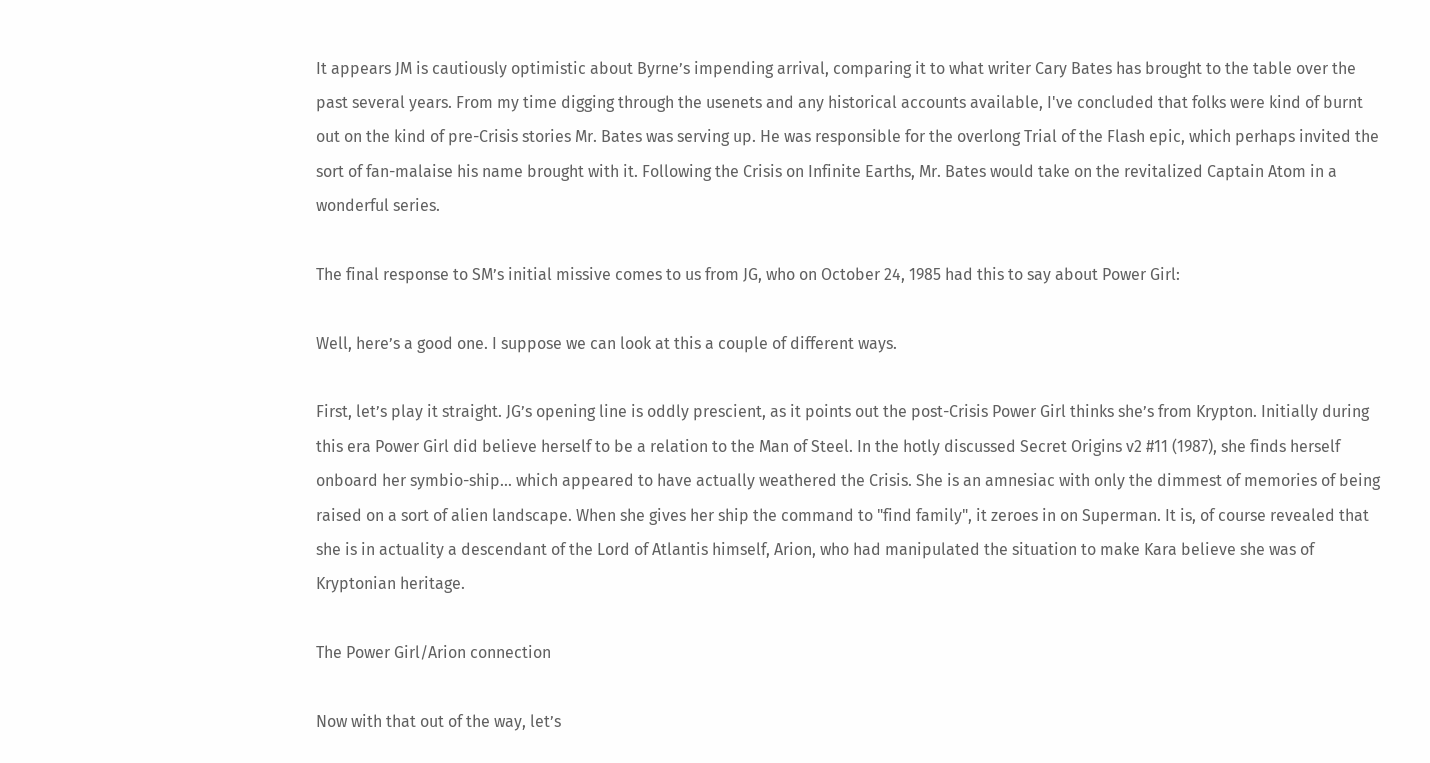It appears JM is cautiously optimistic about Byrne’s impending arrival, comparing it to what writer Cary Bates has brought to the table over the past several years. From my time digging through the usenets and any historical accounts available, I've concluded that folks were kind of burnt out on the kind of pre-Crisis stories Mr. Bates was serving up. He was responsible for the overlong Trial of the Flash epic, which perhaps invited the sort of fan-malaise his name brought with it. Following the Crisis on Infinite Earths, Mr. Bates would take on the revitalized Captain Atom in a wonderful series.

The final response to SM’s initial missive comes to us from JG, who on October 24, 1985 had this to say about Power Girl:

Well, here’s a good one. I suppose we can look at this a couple of different ways.

First, let’s play it straight. JG’s opening line is oddly prescient, as it points out the post-Crisis Power Girl thinks she’s from Krypton. Initially during this era Power Girl did believe herself to be a relation to the Man of Steel. In the hotly discussed Secret Origins v2 #11 (1987), she finds herself onboard her symbio-ship... which appeared to have actually weathered the Crisis. She is an amnesiac with only the dimmest of memories of being raised on a sort of alien landscape. When she gives her ship the command to "find family", it zeroes in on Superman. It is, of course revealed that she is in actuality a descendant of the Lord of Atlantis himself, Arion, who had manipulated the situation to make Kara believe she was of Kryptonian heritage.

The Power Girl/Arion connection

Now with that out of the way, let’s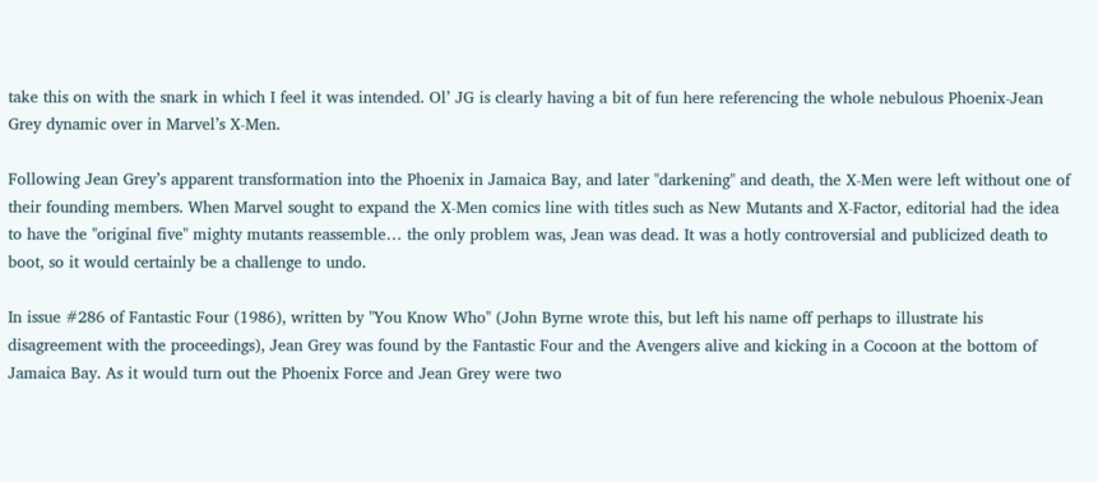take this on with the snark in which I feel it was intended. Ol’ JG is clearly having a bit of fun here referencing the whole nebulous Phoenix-Jean Grey dynamic over in Marvel’s X-Men.

Following Jean Grey’s apparent transformation into the Phoenix in Jamaica Bay, and later "darkening" and death, the X-Men were left without one of their founding members. When Marvel sought to expand the X-Men comics line with titles such as New Mutants and X-Factor, editorial had the idea to have the "original five" mighty mutants reassemble… the only problem was, Jean was dead. It was a hotly controversial and publicized death to boot, so it would certainly be a challenge to undo.

In issue #286 of Fantastic Four (1986), written by "You Know Who" (John Byrne wrote this, but left his name off perhaps to illustrate his disagreement with the proceedings), Jean Grey was found by the Fantastic Four and the Avengers alive and kicking in a Cocoon at the bottom of Jamaica Bay. As it would turn out the Phoenix Force and Jean Grey were two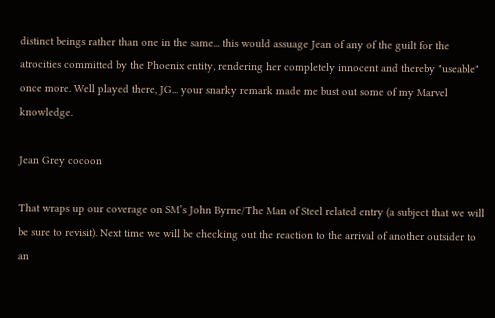distinct beings rather than one in the same... this would assuage Jean of any of the guilt for the atrocities committed by the Phoenix entity, rendering her completely innocent and thereby "useable" once more. Well played there, JG... your snarky remark made me bust out some of my Marvel knowledge.

Jean Grey cocoon

That wraps up our coverage on SM’s John Byrne/The Man of Steel related entry (a subject that we will be sure to revisit). Next time we will be checking out the reaction to the arrival of another outsider to an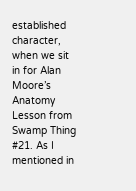established character, when we sit in for Alan Moore’s Anatomy Lesson from Swamp Thing #21. As I mentioned in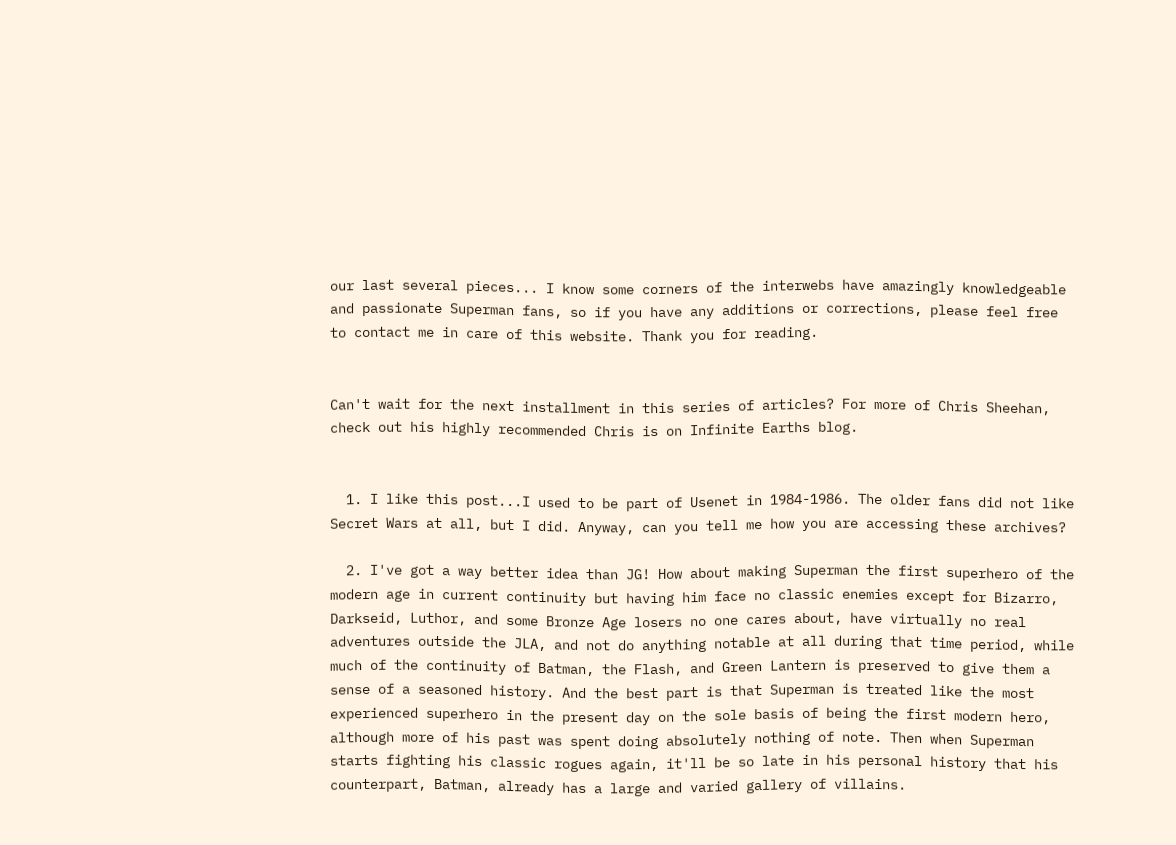our last several pieces... I know some corners of the interwebs have amazingly knowledgeable and passionate Superman fans, so if you have any additions or corrections, please feel free to contact me in care of this website. Thank you for reading.


Can't wait for the next installment in this series of articles? For more of Chris Sheehan, check out his highly recommended Chris is on Infinite Earths blog.


  1. I like this post...I used to be part of Usenet in 1984-1986. The older fans did not like Secret Wars at all, but I did. Anyway, can you tell me how you are accessing these archives?

  2. I've got a way better idea than JG! How about making Superman the first superhero of the modern age in current continuity but having him face no classic enemies except for Bizarro, Darkseid, Luthor, and some Bronze Age losers no one cares about, have virtually no real adventures outside the JLA, and not do anything notable at all during that time period, while much of the continuity of Batman, the Flash, and Green Lantern is preserved to give them a sense of a seasoned history. And the best part is that Superman is treated like the most experienced superhero in the present day on the sole basis of being the first modern hero, although more of his past was spent doing absolutely nothing of note. Then when Superman starts fighting his classic rogues again, it'll be so late in his personal history that his counterpart, Batman, already has a large and varied gallery of villains.